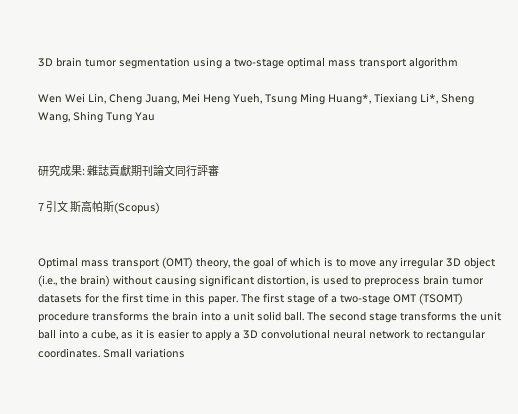3D brain tumor segmentation using a two-stage optimal mass transport algorithm

Wen Wei Lin, Cheng Juang, Mei Heng Yueh, Tsung Ming Huang*, Tiexiang Li*, Sheng Wang, Shing Tung Yau


研究成果: 雜誌貢獻期刊論文同行評審

7 引文 斯高帕斯(Scopus)


Optimal mass transport (OMT) theory, the goal of which is to move any irregular 3D object (i.e., the brain) without causing significant distortion, is used to preprocess brain tumor datasets for the first time in this paper. The first stage of a two-stage OMT (TSOMT) procedure transforms the brain into a unit solid ball. The second stage transforms the unit ball into a cube, as it is easier to apply a 3D convolutional neural network to rectangular coordinates. Small variations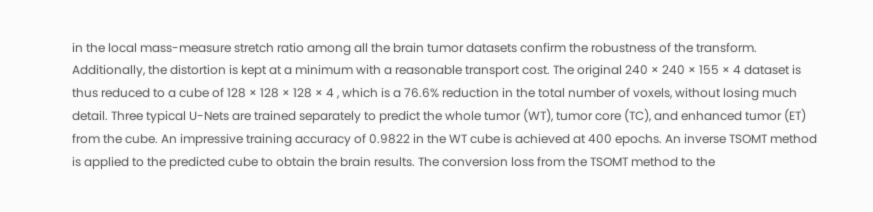in the local mass-measure stretch ratio among all the brain tumor datasets confirm the robustness of the transform. Additionally, the distortion is kept at a minimum with a reasonable transport cost. The original 240 × 240 × 155 × 4 dataset is thus reduced to a cube of 128 × 128 × 128 × 4 , which is a 76.6% reduction in the total number of voxels, without losing much detail. Three typical U-Nets are trained separately to predict the whole tumor (WT), tumor core (TC), and enhanced tumor (ET) from the cube. An impressive training accuracy of 0.9822 in the WT cube is achieved at 400 epochs. An inverse TSOMT method is applied to the predicted cube to obtain the brain results. The conversion loss from the TSOMT method to the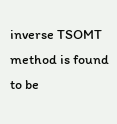inverse TSOMT method is found to be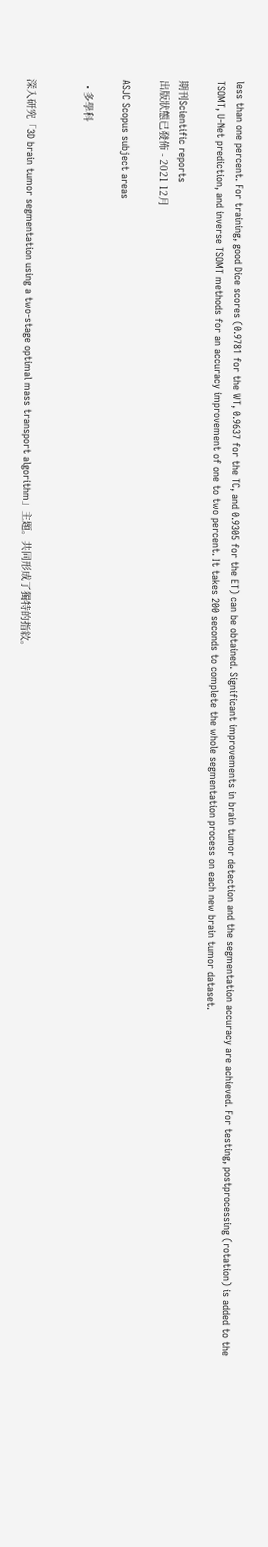less than one percent. For training, good Dice scores (0.9781 for the WT, 0.9637 for the TC, and 0.9305 for the ET) can be obtained. Significant improvements in brain tumor detection and the segmentation accuracy are achieved. For testing, postprocessing (rotation) is added to the TSOMT, U-Net prediction, and inverse TSOMT methods for an accuracy improvement of one to two percent. It takes 200 seconds to complete the whole segmentation process on each new brain tumor dataset.

期刊Scientific reports
出版狀態已發佈 - 2021 12月

ASJC Scopus subject areas

  • 多學科


深入研究「3D brain tumor segmentation using a two-stage optimal mass transport algorithm」主題。共同形成了獨特的指紋。